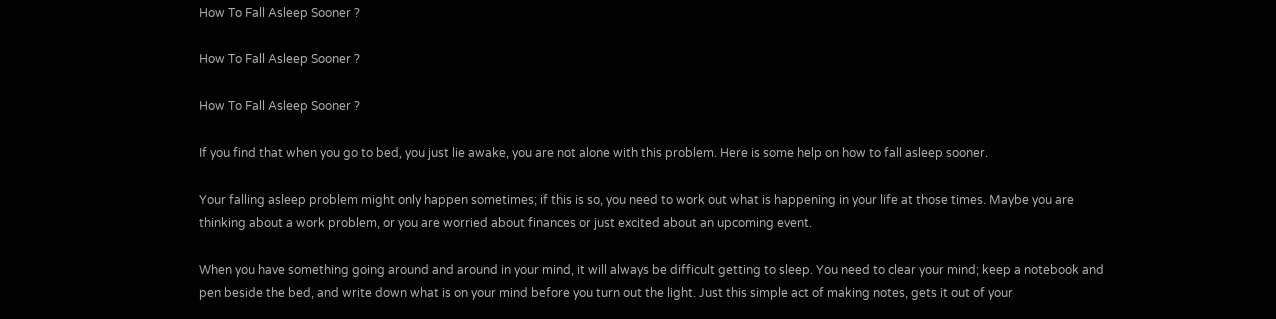How To Fall Asleep Sooner ?

How To Fall Asleep Sooner ?

How To Fall Asleep Sooner ?

If you find that when you go to bed, you just lie awake, you are not alone with this problem. Here is some help on how to fall asleep sooner.

Your falling asleep problem might only happen sometimes; if this is so, you need to work out what is happening in your life at those times. Maybe you are thinking about a work problem, or you are worried about finances or just excited about an upcoming event.

When you have something going around and around in your mind, it will always be difficult getting to sleep. You need to clear your mind; keep a notebook and pen beside the bed, and write down what is on your mind before you turn out the light. Just this simple act of making notes, gets it out of your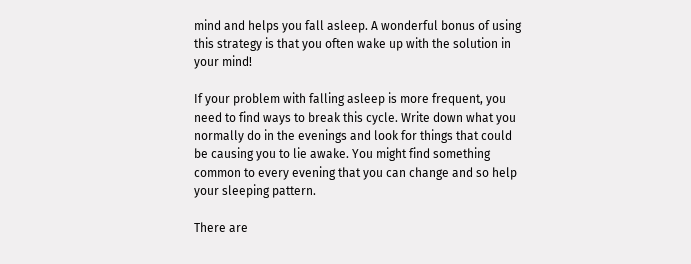mind and helps you fall asleep. A wonderful bonus of using this strategy is that you often wake up with the solution in your mind!

If your problem with falling asleep is more frequent, you need to find ways to break this cycle. Write down what you normally do in the evenings and look for things that could be causing you to lie awake. You might find something common to every evening that you can change and so help your sleeping pattern.

There are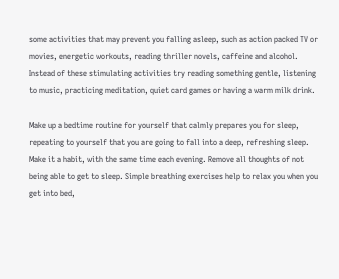some activities that may prevent you falling asleep, such as action packed TV or movies, energetic workouts, reading thriller novels, caffeine and alcohol. Instead of these stimulating activities try reading something gentle, listening to music, practicing meditation, quiet card games or having a warm milk drink.

Make up a bedtime routine for yourself that calmly prepares you for sleep, repeating to yourself that you are going to fall into a deep, refreshing sleep. Make it a habit, with the same time each evening. Remove all thoughts of not being able to get to sleep. Simple breathing exercises help to relax you when you get into bed,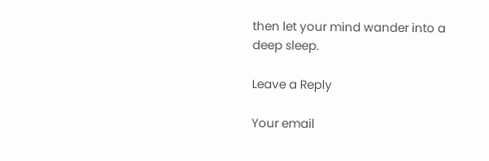then let your mind wander into a deep sleep.

Leave a Reply

Your email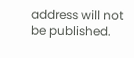address will not be published.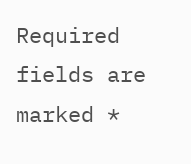Required fields are marked *